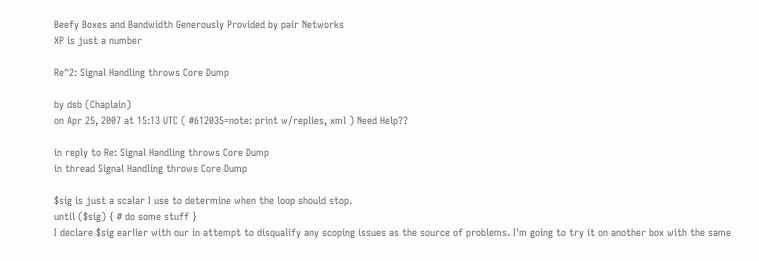Beefy Boxes and Bandwidth Generously Provided by pair Networks
XP is just a number

Re^2: Signal Handling throws Core Dump

by dsb (Chaplain)
on Apr 25, 2007 at 15:13 UTC ( #612035=note: print w/replies, xml ) Need Help??

in reply to Re: Signal Handling throws Core Dump
in thread Signal Handling throws Core Dump

$sig is just a scalar I use to determine when the loop should stop.
until ($sig) { # do some stuff }
I declare $sig earlier with our in attempt to disqualify any scoping issues as the source of problems. I'm going to try it on another box with the same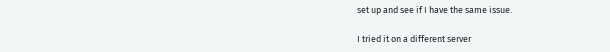set up and see if I have the same issue.

I tried it on a different server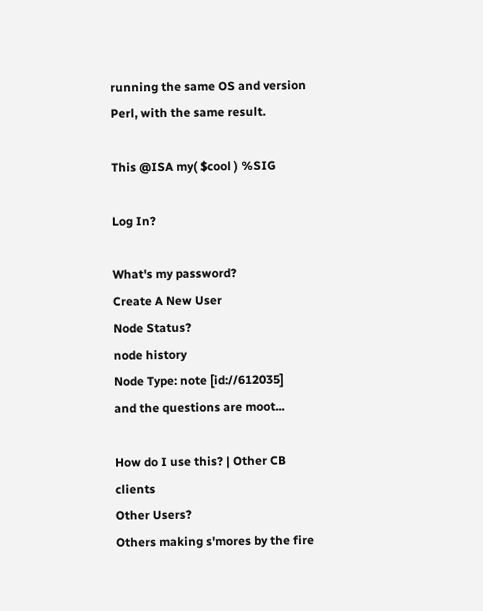running the same OS and version Perl, with the same result.

This @ISA my( $cool ) %SIG

Log In?

What's my password?
Create A New User
Node Status?
node history
Node Type: note [id://612035]
and the questions are moot...

How do I use this? | Other CB clients
Other Users?
Others making s'mores by the fire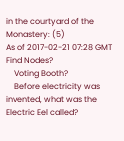in the courtyard of the Monastery: (5)
As of 2017-02-21 07:28 GMT
Find Nodes?
    Voting Booth?
    Before electricity was invented, what was the Electric Eel called?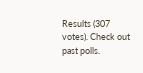Results (307 votes). Check out past polls.